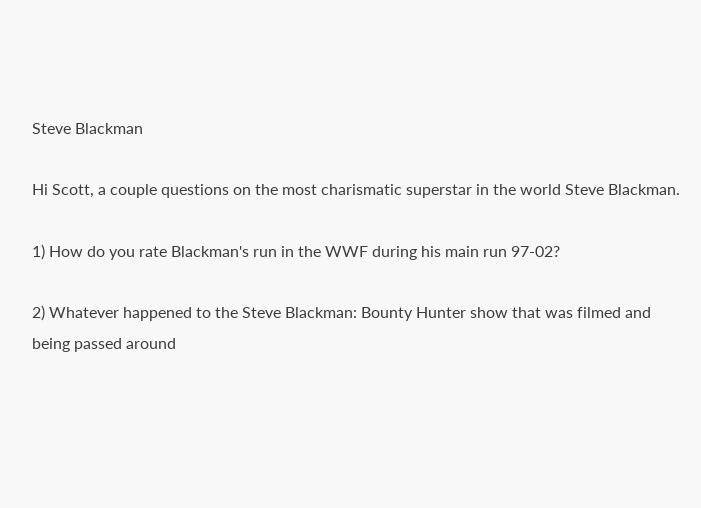Steve Blackman

Hi Scott, a couple questions on the most charismatic superstar in the world Steve Blackman.

1) How do you rate Blackman's run in the WWF during his main run 97-02?

2) Whatever happened to the Steve Blackman: Bounty Hunter show that was filmed and being passed around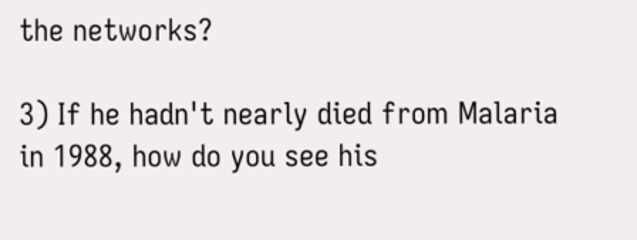the networks?

3) If he hadn't nearly died from Malaria in 1988, how do you see his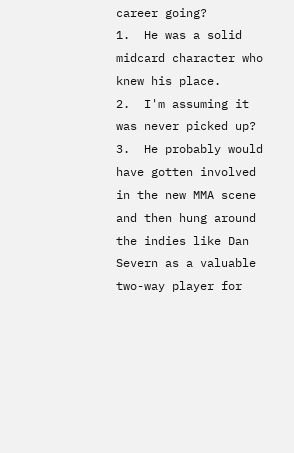career going?
1.  He was a solid midcard character who knew his place.
2.  I'm assuming it was never picked up?
3.  He probably would have gotten involved in the new MMA scene and then hung around the indies like Dan Severn as a valuable two-way player for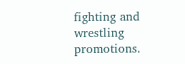fighting and wrestling promotions.